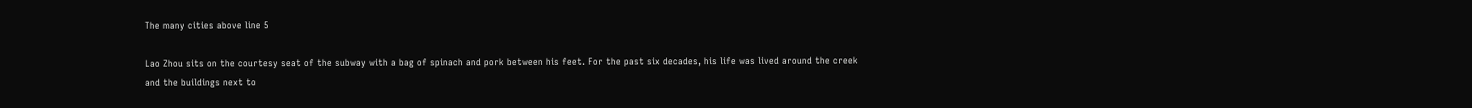The many cities above line 5

Lao Zhou sits on the courtesy seat of the subway with a bag of spinach and pork between his feet. For the past six decades, his life was lived around the creek and the buildings next to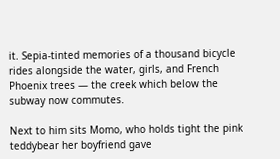it. Sepia-tinted memories of a thousand bicycle rides alongside the water, girls, and French Phoenix trees — the creek which below the subway now commutes.

Next to him sits Momo, who holds tight the pink teddybear her boyfriend gave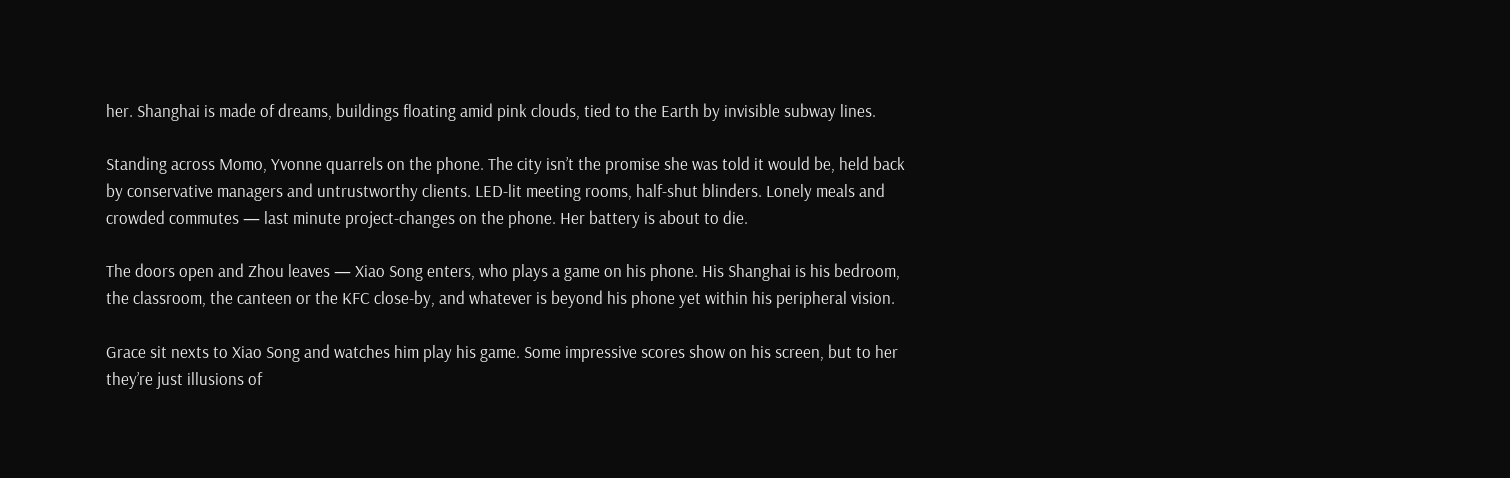her. Shanghai is made of dreams, buildings floating amid pink clouds, tied to the Earth by invisible subway lines.

Standing across Momo, Yvonne quarrels on the phone. The city isn’t the promise she was told it would be, held back by conservative managers and untrustworthy clients. LED-lit meeting rooms, half-shut blinders. Lonely meals and crowded commutes — last minute project-changes on the phone. Her battery is about to die.

The doors open and Zhou leaves — Xiao Song enters, who plays a game on his phone. His Shanghai is his bedroom, the classroom, the canteen or the KFC close-by, and whatever is beyond his phone yet within his peripheral vision.

Grace sit nexts to Xiao Song and watches him play his game. Some impressive scores show on his screen, but to her they’re just illusions of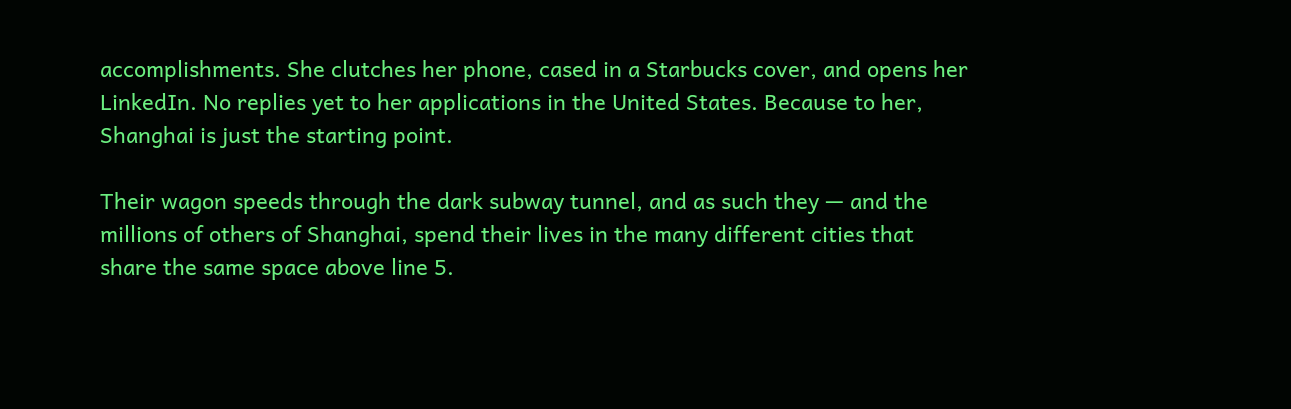accomplishments. She clutches her phone, cased in a Starbucks cover, and opens her LinkedIn. No replies yet to her applications in the United States. Because to her, Shanghai is just the starting point.

Their wagon speeds through the dark subway tunnel, and as such they — and the millions of others of Shanghai, spend their lives in the many different cities that share the same space above line 5.